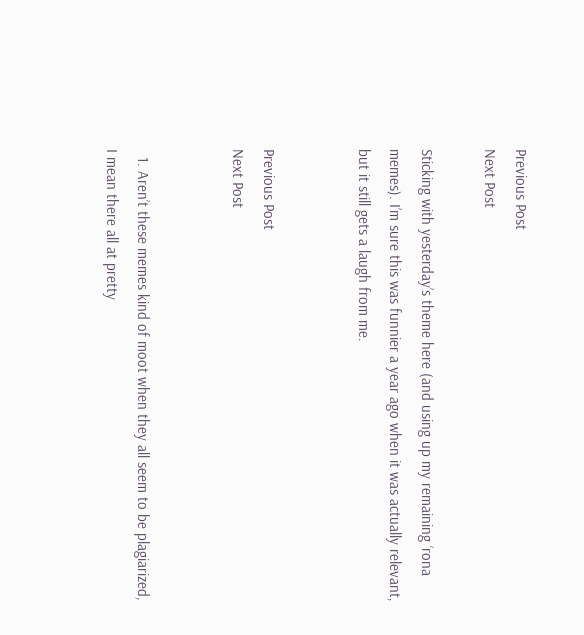Previous Post
Next Post

Sticking with yesterday’s theme here (and using up my remaining ‘rona memes). I’m sure this was funnier a year ago when it was actually relevant, but it still gets a laugh from me.


Previous Post
Next Post


  1. Aren’t these memes kind of moot when they all seem to be plagiarized, I mean there all at pretty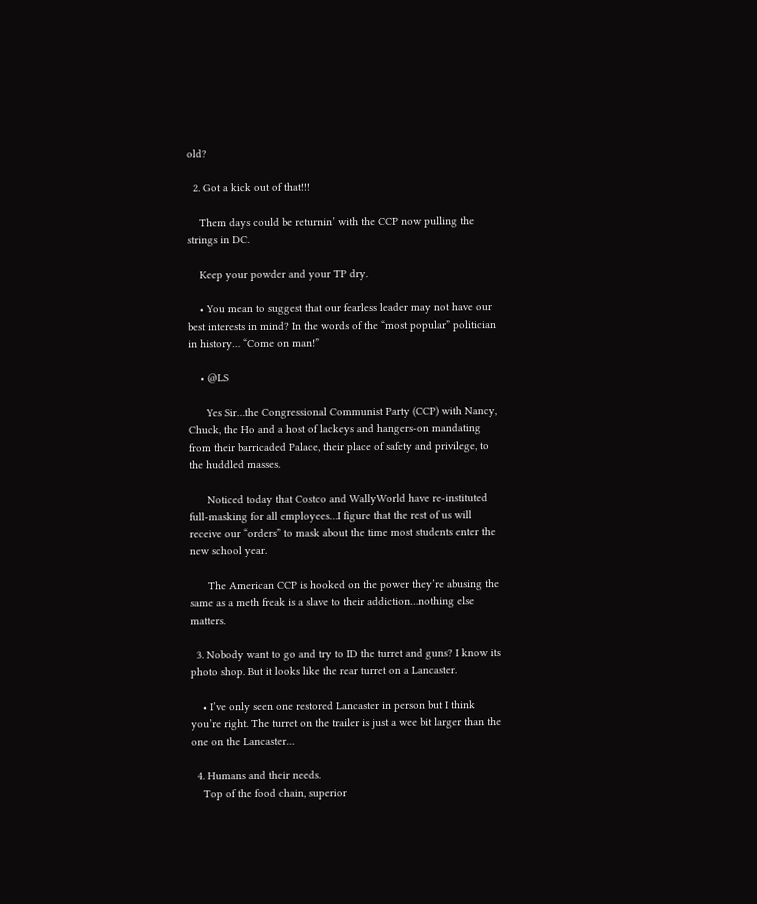old?

  2. Got a kick out of that!!!

    Them days could be returnin’ with the CCP now pulling the strings in DC.

    Keep your powder and your TP dry.

    • You mean to suggest that our fearless leader may not have our best interests in mind? In the words of the “most popular” politician in history… “Come on man!”

    • @LS

      Yes Sir…the Congressional Communist Party (CCP) with Nancy, Chuck, the Ho and a host of lackeys and hangers-on mandating from their barricaded Palace, their place of safety and privilege, to the huddled masses.

      Noticed today that Costco and WallyWorld have re-instituted full-masking for all employees…I figure that the rest of us will receive our “orders” to mask about the time most students enter the new school year.

      The American CCP is hooked on the power they’re abusing the same as a meth freak is a slave to their addiction…nothing else matters.

  3. Nobody want to go and try to ID the turret and guns? I know its photo shop. But it looks like the rear turret on a Lancaster.

    • I’ve only seen one restored Lancaster in person but I think you’re right. The turret on the trailer is just a wee bit larger than the one on the Lancaster…

  4. Humans and their needs.
    Top of the food chain, superior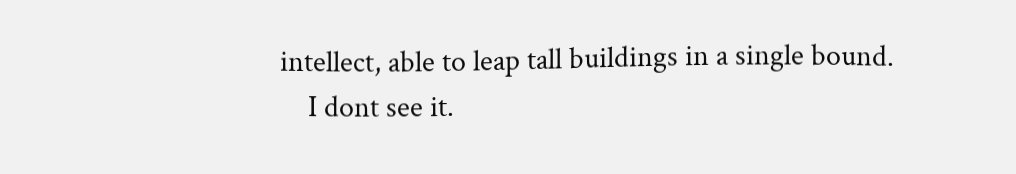intellect, able to leap tall buildings in a single bound.
    I dont see it.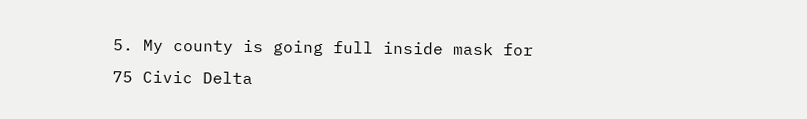5. My county is going full inside mask for 75 Civic Delta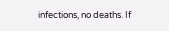infections, no deaths. If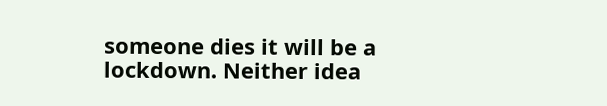someone dies it will be a lockdown. Neither idea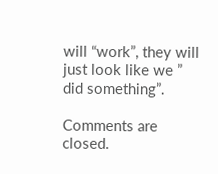will “work”, they will just look like we ” did something”.

Comments are closed.